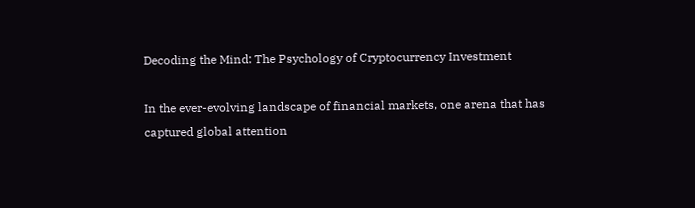Decoding the Mind: The Psychology of Cryptocurrency Investment

In the ever-evolving landscape of financial markets, one arena that has captured global attention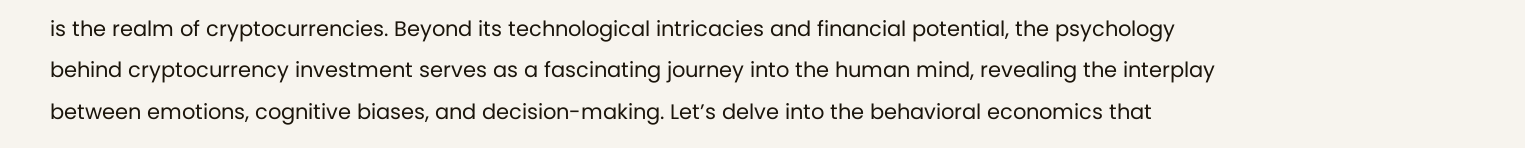is the realm of cryptocurrencies. Beyond its technological intricacies and financial potential, the psychology behind cryptocurrency investment serves as a fascinating journey into the human mind, revealing the interplay between emotions, cognitive biases, and decision-making. Let’s delve into the behavioral economics that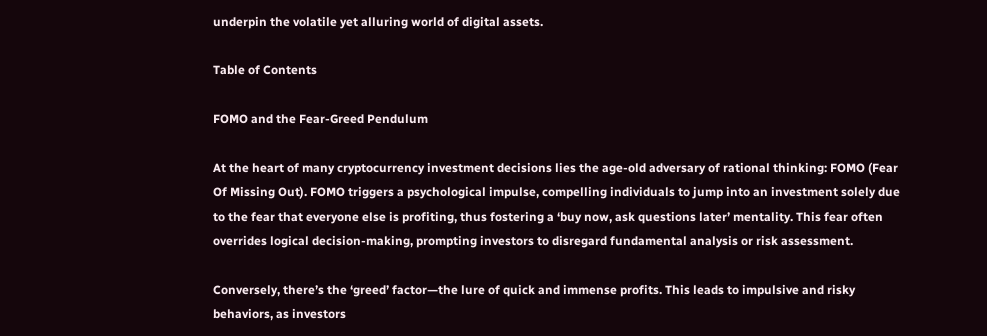underpin the volatile yet alluring world of digital assets.

Table of Contents

FOMO and the Fear-Greed Pendulum

At the heart of many cryptocurrency investment decisions lies the age-old adversary of rational thinking: FOMO (Fear Of Missing Out). FOMO triggers a psychological impulse, compelling individuals to jump into an investment solely due to the fear that everyone else is profiting, thus fostering a ‘buy now, ask questions later’ mentality. This fear often overrides logical decision-making, prompting investors to disregard fundamental analysis or risk assessment.

Conversely, there’s the ‘greed’ factor—the lure of quick and immense profits. This leads to impulsive and risky behaviors, as investors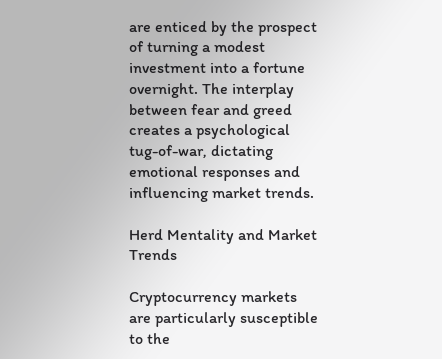are enticed by the prospect of turning a modest investment into a fortune overnight. The interplay between fear and greed creates a psychological tug-of-war, dictating emotional responses and influencing market trends.

Herd Mentality and Market Trends

Cryptocurrency markets are particularly susceptible to the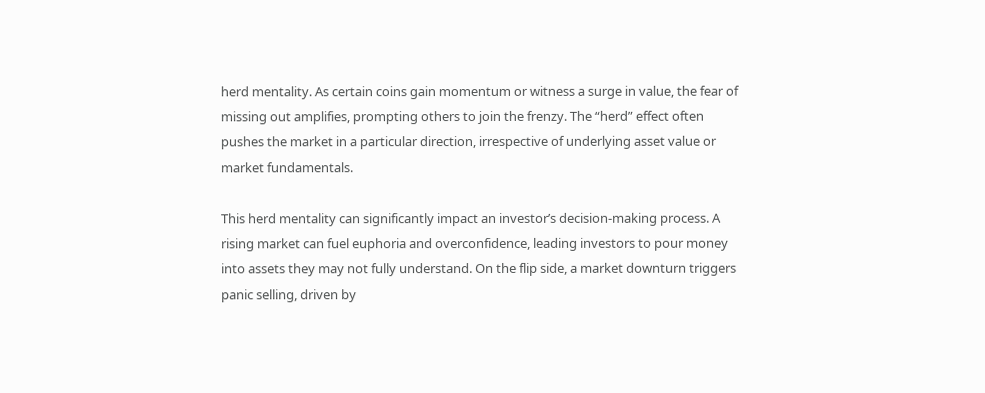herd mentality. As certain coins gain momentum or witness a surge in value, the fear of missing out amplifies, prompting others to join the frenzy. The “herd” effect often pushes the market in a particular direction, irrespective of underlying asset value or market fundamentals.

This herd mentality can significantly impact an investor’s decision-making process. A rising market can fuel euphoria and overconfidence, leading investors to pour money into assets they may not fully understand. On the flip side, a market downturn triggers panic selling, driven by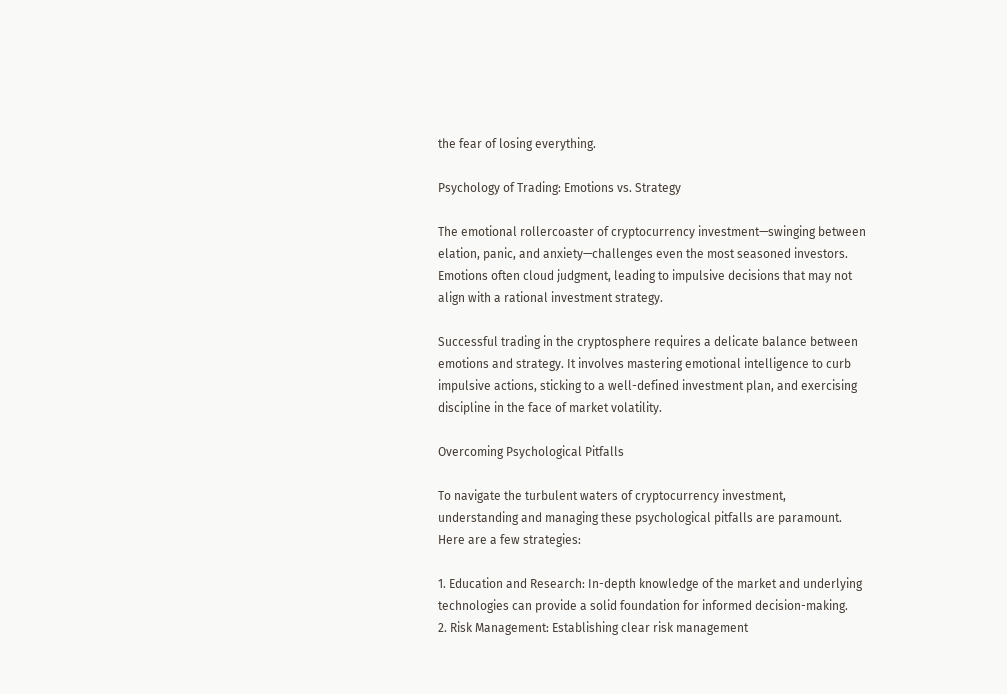the fear of losing everything.

Psychology of Trading: Emotions vs. Strategy

The emotional rollercoaster of cryptocurrency investment—swinging between elation, panic, and anxiety—challenges even the most seasoned investors. Emotions often cloud judgment, leading to impulsive decisions that may not align with a rational investment strategy.

Successful trading in the cryptosphere requires a delicate balance between emotions and strategy. It involves mastering emotional intelligence to curb impulsive actions, sticking to a well-defined investment plan, and exercising discipline in the face of market volatility.

Overcoming Psychological Pitfalls

To navigate the turbulent waters of cryptocurrency investment, understanding and managing these psychological pitfalls are paramount. Here are a few strategies:

1. Education and Research: In-depth knowledge of the market and underlying technologies can provide a solid foundation for informed decision-making.
2. Risk Management: Establishing clear risk management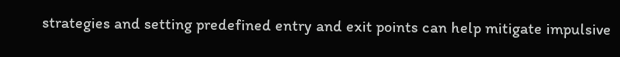strategies and setting predefined entry and exit points can help mitigate impulsive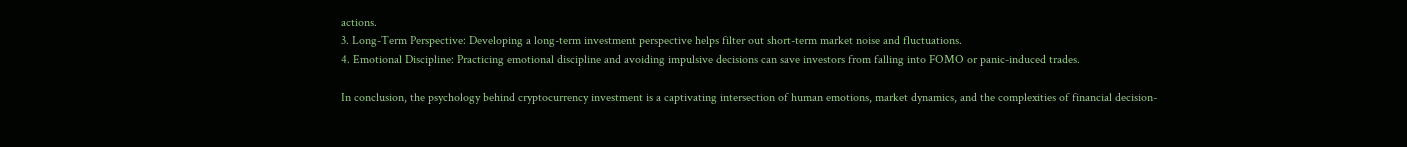actions.
3. Long-Term Perspective: Developing a long-term investment perspective helps filter out short-term market noise and fluctuations.
4. Emotional Discipline: Practicing emotional discipline and avoiding impulsive decisions can save investors from falling into FOMO or panic-induced trades.

In conclusion, the psychology behind cryptocurrency investment is a captivating intersection of human emotions, market dynamics, and the complexities of financial decision-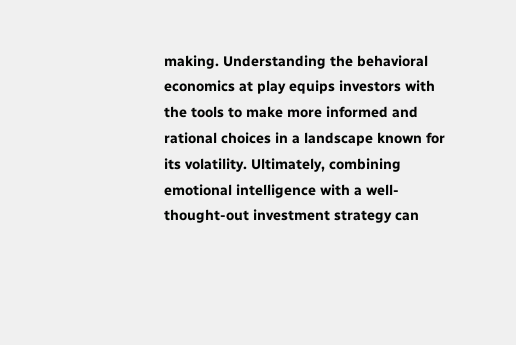making. Understanding the behavioral economics at play equips investors with the tools to make more informed and rational choices in a landscape known for its volatility. Ultimately, combining emotional intelligence with a well-thought-out investment strategy can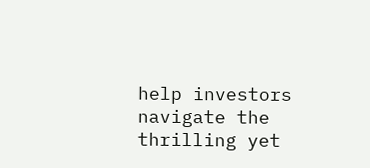help investors navigate the thrilling yet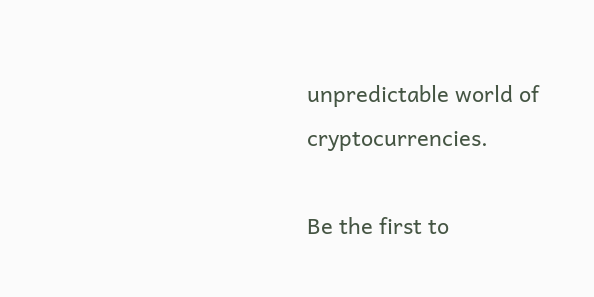unpredictable world of cryptocurrencies.

Be the first to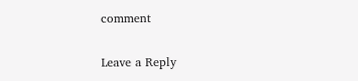comment

Leave a Reply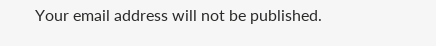Your email address will not be published.